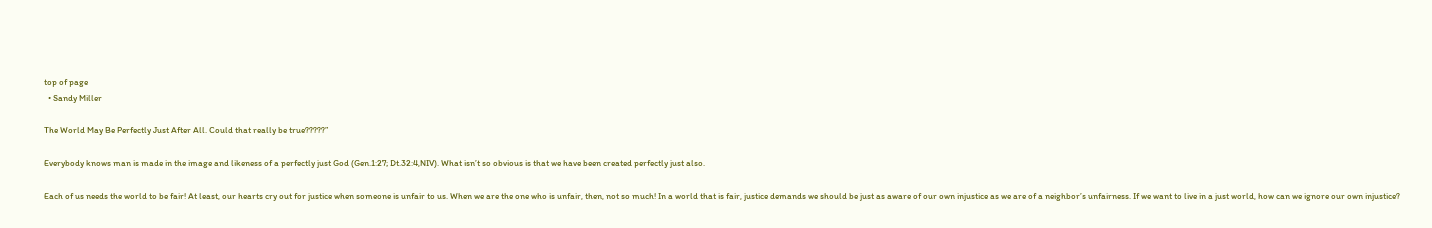top of page
  • Sandy Miller

The World May Be Perfectly Just After All. Could that really be true?????”

Everybody knows man is made in the image and likeness of a perfectly just God (Gen.1:27; Dt.32:4,NIV). What isn’t so obvious is that we have been created perfectly just also.

Each of us needs the world to be fair! At least, our hearts cry out for justice when someone is unfair to us. When we are the one who is unfair, then, not so much! In a world that is fair, justice demands we should be just as aware of our own injustice as we are of a neighbor’s unfairness. If we want to live in a just world, how can we ignore our own injustice?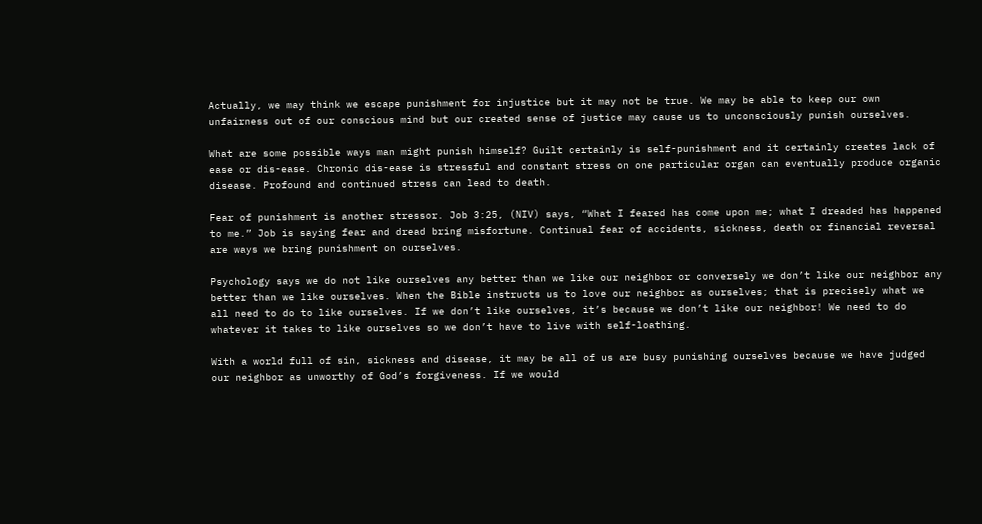Actually, we may think we escape punishment for injustice but it may not be true. We may be able to keep our own unfairness out of our conscious mind but our created sense of justice may cause us to unconsciously punish ourselves.

What are some possible ways man might punish himself? Guilt certainly is self-punishment and it certainly creates lack of ease or dis-ease. Chronic dis-ease is stressful and constant stress on one particular organ can eventually produce organic disease. Profound and continued stress can lead to death.

Fear of punishment is another stressor. Job 3:25, (NIV) says, “What I feared has come upon me; what I dreaded has happened to me.” Job is saying fear and dread bring misfortune. Continual fear of accidents, sickness, death or financial reversal are ways we bring punishment on ourselves.

Psychology says we do not like ourselves any better than we like our neighbor or conversely we don’t like our neighbor any better than we like ourselves. When the Bible instructs us to love our neighbor as ourselves; that is precisely what we all need to do to like ourselves. If we don’t like ourselves, it’s because we don’t like our neighbor! We need to do whatever it takes to like ourselves so we don’t have to live with self-loathing.

With a world full of sin, sickness and disease, it may be all of us are busy punishing ourselves because we have judged our neighbor as unworthy of God’s forgiveness. If we would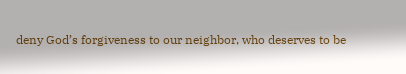deny God’s forgiveness to our neighbor, who deserves to be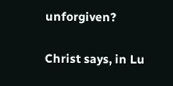unforgiven?

Christ says, in Lu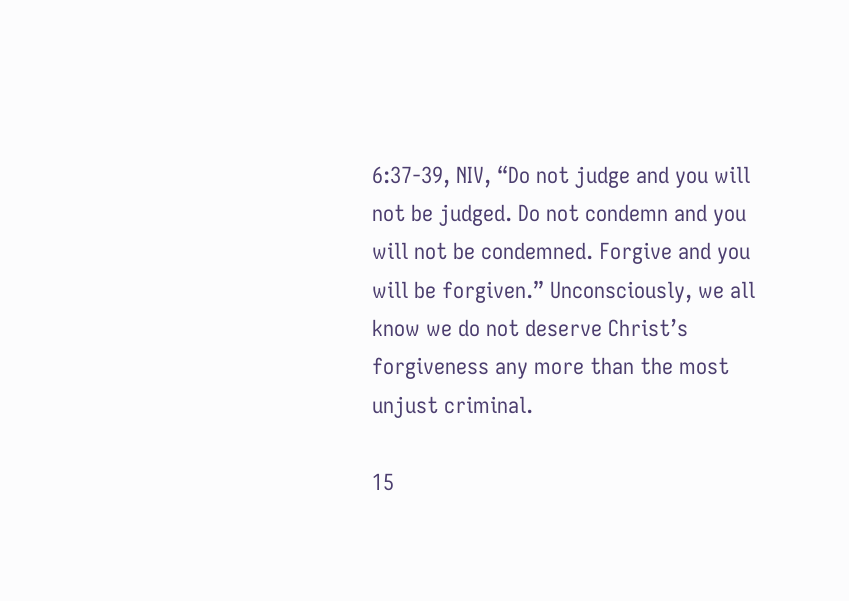6:37-39, NIV, “Do not judge and you will not be judged. Do not condemn and you will not be condemned. Forgive and you will be forgiven.” Unconsciously, we all know we do not deserve Christ’s forgiveness any more than the most unjust criminal.

15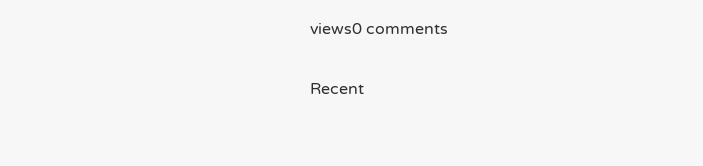views0 comments

Recent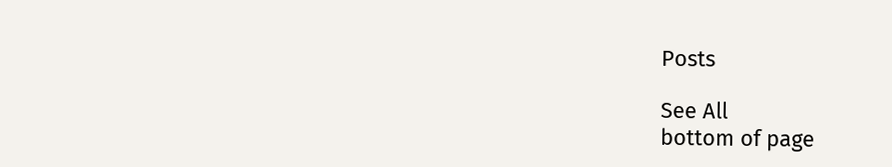Posts

See All
bottom of page